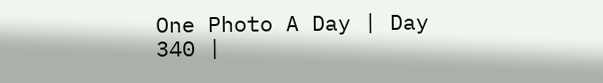One Photo A Day | Day 340 |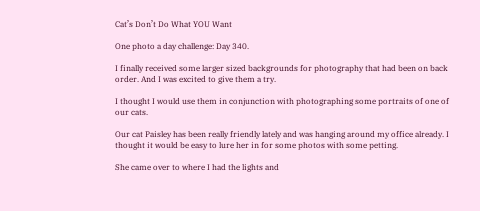Cat’s Don’t Do What YOU Want

One photo a day challenge: Day 340.

I finally received some larger sized backgrounds for photography that had been on back order. And I was excited to give them a try.

I thought I would use them in conjunction with photographing some portraits of one of our cats.

Our cat Paisley has been really friendly lately and was hanging around my office already. I thought it would be easy to lure her in for some photos with some petting.

She came over to where I had the lights and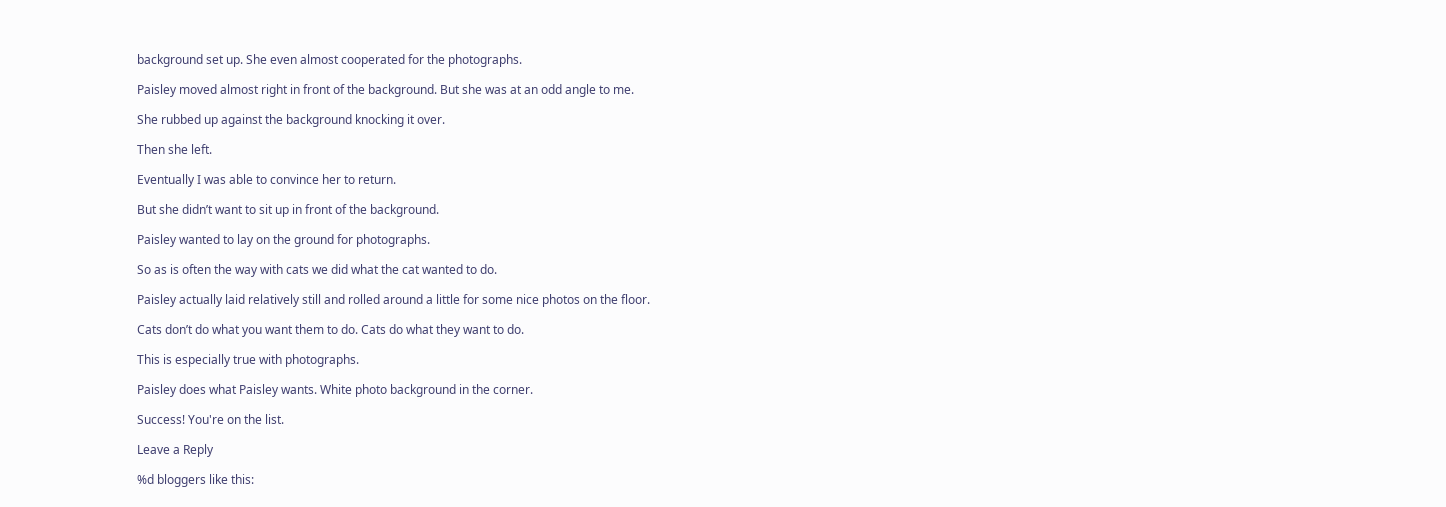background set up. She even almost cooperated for the photographs.

Paisley moved almost right in front of the background. But she was at an odd angle to me.

She rubbed up against the background knocking it over.

Then she left.

Eventually I was able to convince her to return.

But she didn’t want to sit up in front of the background.

Paisley wanted to lay on the ground for photographs.

So as is often the way with cats we did what the cat wanted to do.

Paisley actually laid relatively still and rolled around a little for some nice photos on the floor.

Cats don’t do what you want them to do. Cats do what they want to do.

This is especially true with photographs.

Paisley does what Paisley wants. White photo background in the corner.

Success! You're on the list.

Leave a Reply

%d bloggers like this: